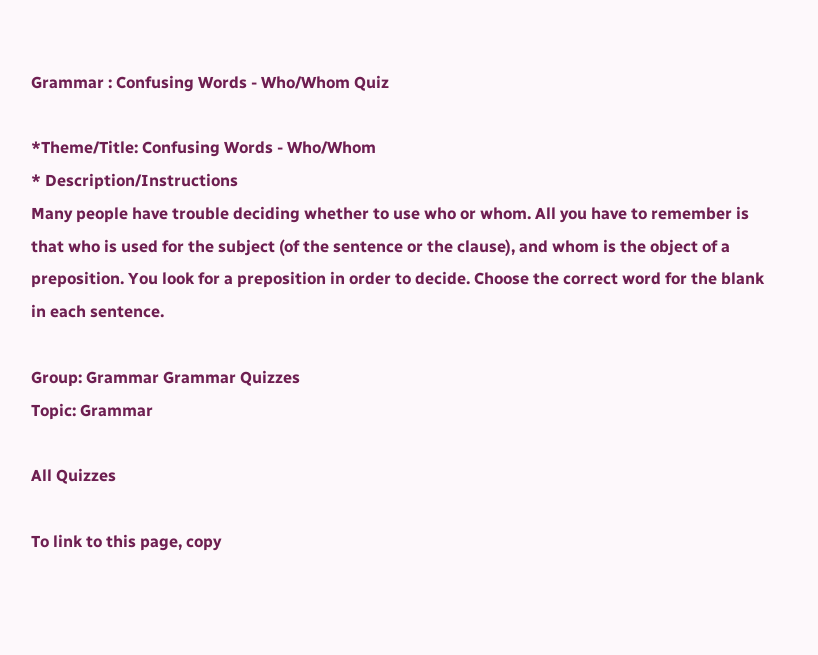Grammar : Confusing Words - Who/Whom Quiz

*Theme/Title: Confusing Words - Who/Whom
* Description/Instructions
Many people have trouble deciding whether to use who or whom. All you have to remember is that who is used for the subject (of the sentence or the clause), and whom is the object of a preposition. You look for a preposition in order to decide. Choose the correct word for the blank in each sentence.

Group: Grammar Grammar Quizzes
Topic: Grammar

All Quizzes

To link to this page, copy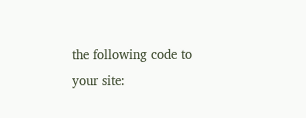the following code to your site: